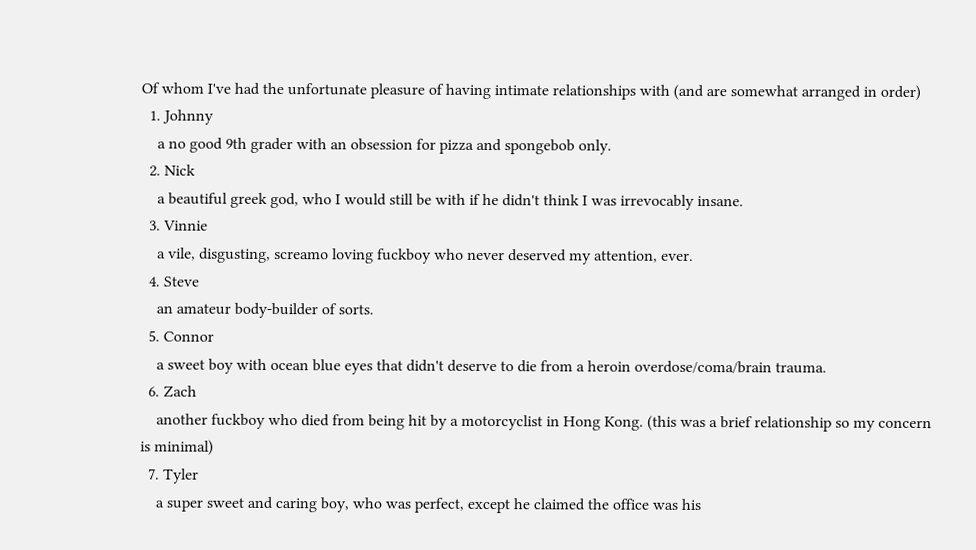Of whom I've had the unfortunate pleasure of having intimate relationships with (and are somewhat arranged in order)
  1. Johnny
    a no good 9th grader with an obsession for pizza and spongebob only.
  2. Nick
    a beautiful greek god, who I would still be with if he didn't think I was irrevocably insane.
  3. Vinnie
    a vile, disgusting, screamo loving fuckboy who never deserved my attention, ever.
  4. Steve
    an amateur body-builder of sorts.
  5. Connor
    a sweet boy with ocean blue eyes that didn't deserve to die from a heroin overdose/coma/brain trauma.
  6. Zach
    another fuckboy who died from being hit by a motorcyclist in Hong Kong. (this was a brief relationship so my concern is minimal)
  7. Tyler
    a super sweet and caring boy, who was perfect, except he claimed the office was his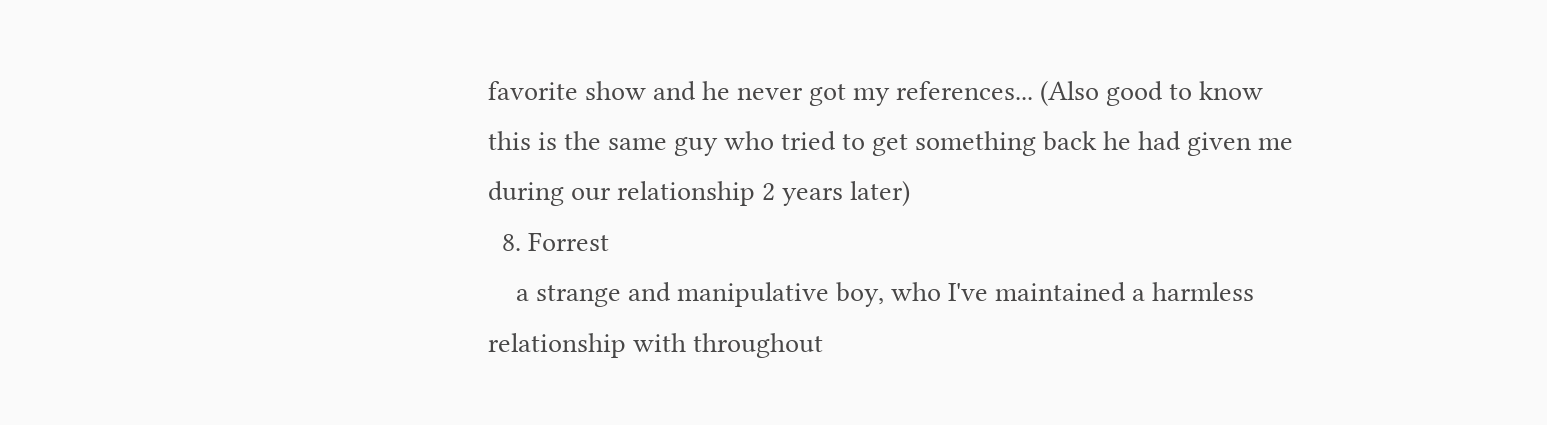favorite show and he never got my references... (Also good to know this is the same guy who tried to get something back he had given me during our relationship 2 years later)
  8. Forrest
    a strange and manipulative boy, who I've maintained a harmless relationship with throughout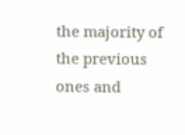the majority of the previous ones and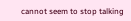cannot seem to stop talking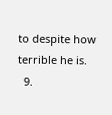to despite how terrible he is.
  9.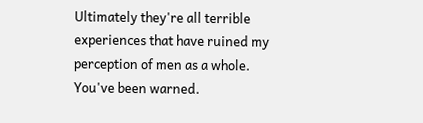Ultimately they're all terrible experiences that have ruined my perception of men as a whole. You've been warned.